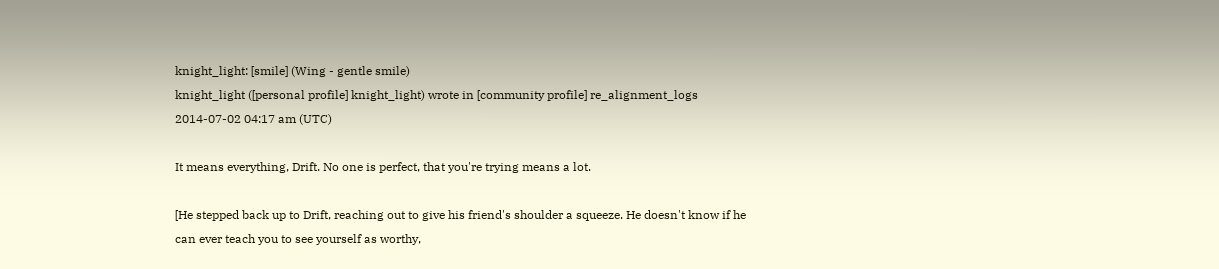knight_light: [smile] (Wing - gentle smile)
knight_light ([personal profile] knight_light) wrote in [community profile] re_alignment_logs 2014-07-02 04:17 am (UTC)

It means everything, Drift. No one is perfect, that you're trying means a lot.

[He stepped back up to Drift, reaching out to give his friend's shoulder a squeeze. He doesn't know if he can ever teach you to see yourself as worthy,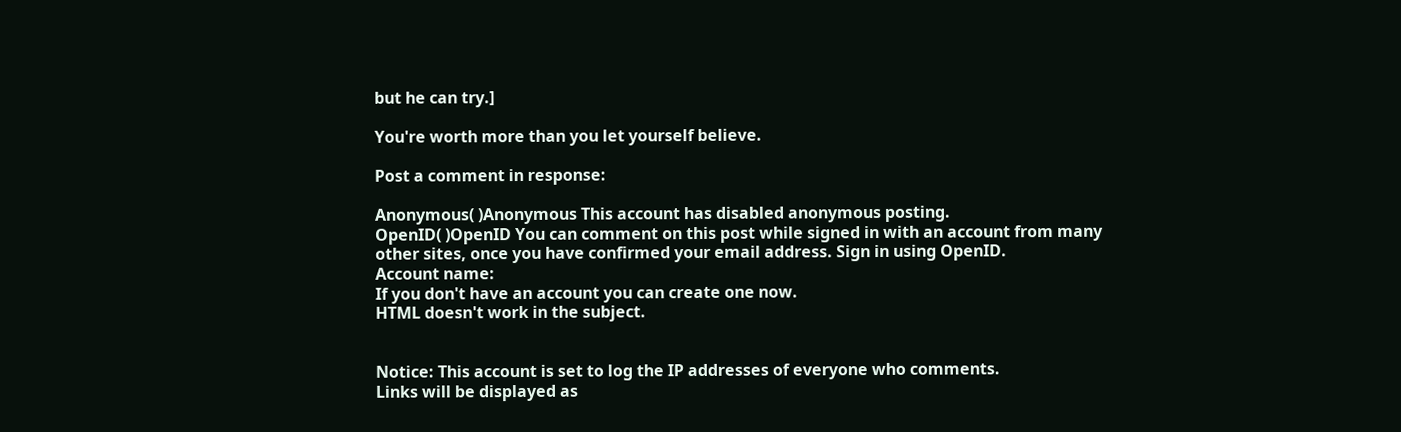but he can try.]

You're worth more than you let yourself believe.

Post a comment in response:

Anonymous( )Anonymous This account has disabled anonymous posting.
OpenID( )OpenID You can comment on this post while signed in with an account from many other sites, once you have confirmed your email address. Sign in using OpenID.
Account name:
If you don't have an account you can create one now.
HTML doesn't work in the subject.


Notice: This account is set to log the IP addresses of everyone who comments.
Links will be displayed as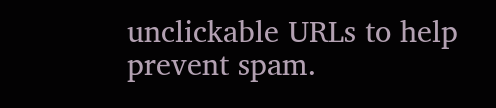unclickable URLs to help prevent spam.